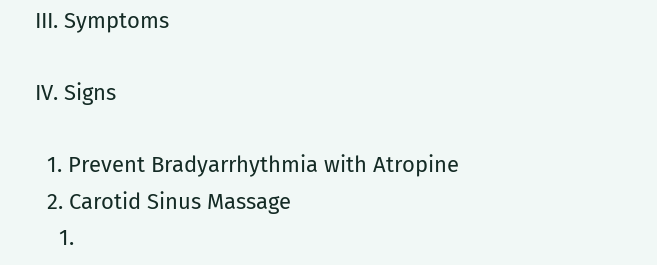III. Symptoms

IV. Signs

  1. Prevent Bradyarrhythmia with Atropine
  2. Carotid Sinus Massage
    1.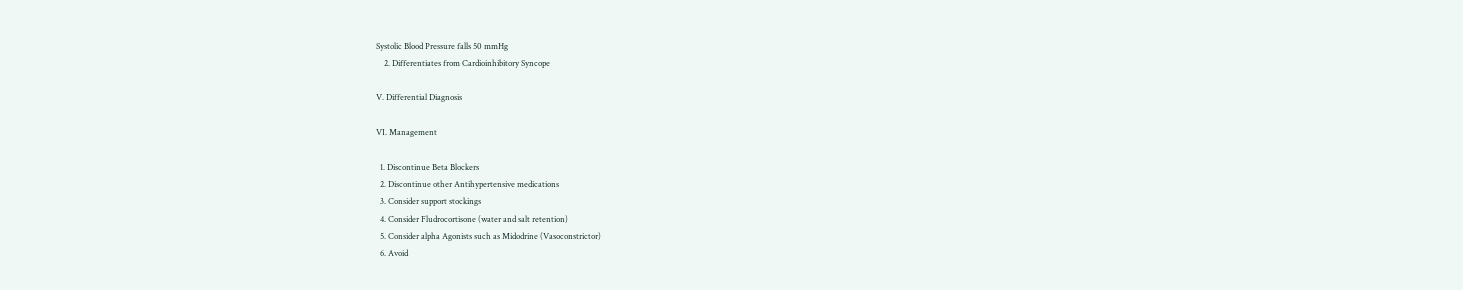Systolic Blood Pressure falls 50 mmHg
    2. Differentiates from Cardioinhibitory Syncope

V. Differential Diagnosis

VI. Management

  1. Discontinue Beta Blockers
  2. Discontinue other Antihypertensive medications
  3. Consider support stockings
  4. Consider Fludrocortisone (water and salt retention)
  5. Consider alpha Agonists such as Midodrine (Vasoconstrictor)
  6. Avoid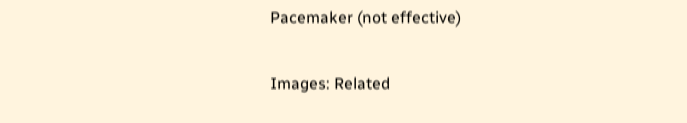Pacemaker (not effective)

Images: Related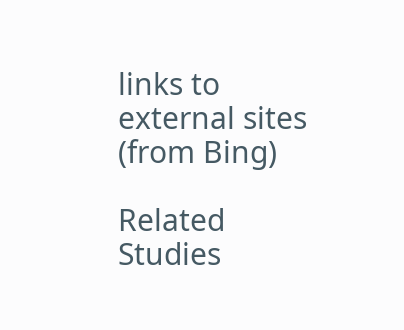links to external sites (from Bing)

Related Studies